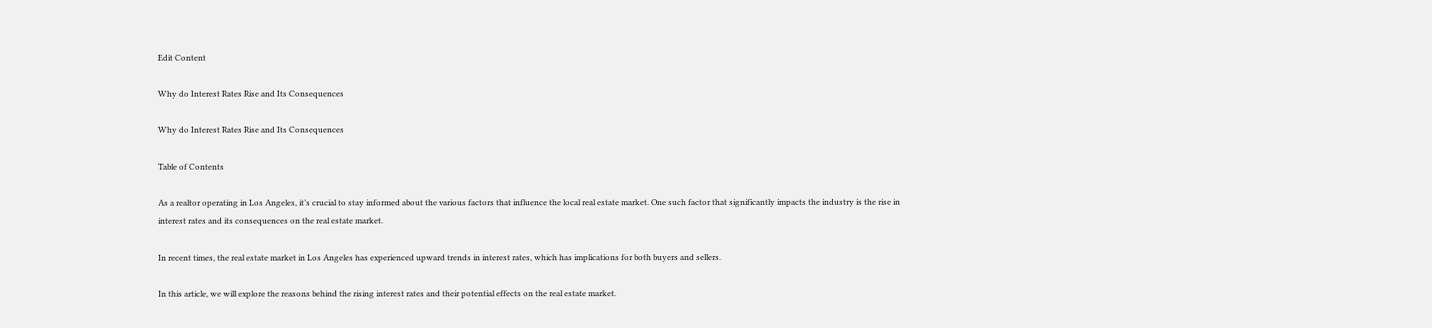Edit Content

Why do Interest Rates Rise and Its Consequences

Why do Interest Rates Rise and Its Consequences

Table of Contents

As a realtor operating in Los Angeles, it’s crucial to stay informed about the various factors that influence the local real estate market. One such factor that significantly impacts the industry is the rise in interest rates and its consequences on the real estate market.

In recent times, the real estate market in Los Angeles has experienced upward trends in interest rates, which has implications for both buyers and sellers.

In this article, we will explore the reasons behind the rising interest rates and their potential effects on the real estate market.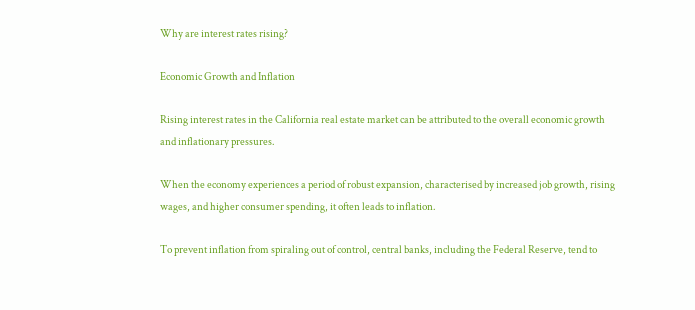Why are interest rates rising?

Economic Growth and Inflation

Rising interest rates in the California real estate market can be attributed to the overall economic growth and inflationary pressures.

When the economy experiences a period of robust expansion, characterised by increased job growth, rising wages, and higher consumer spending, it often leads to inflation.

To prevent inflation from spiraling out of control, central banks, including the Federal Reserve, tend to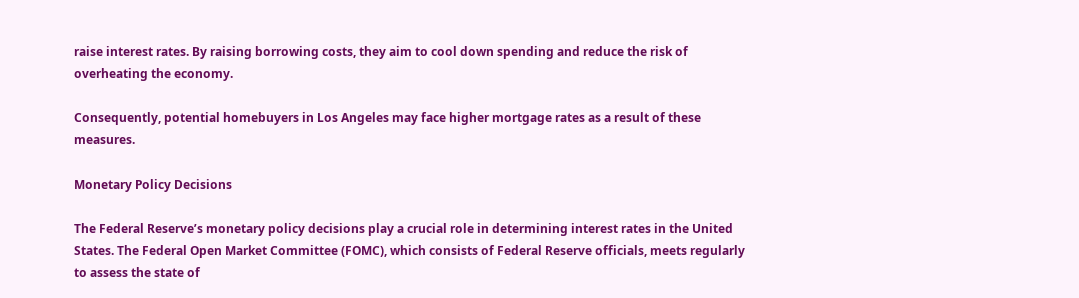raise interest rates. By raising borrowing costs, they aim to cool down spending and reduce the risk of overheating the economy.

Consequently, potential homebuyers in Los Angeles may face higher mortgage rates as a result of these measures.

Monetary Policy Decisions

The Federal Reserve’s monetary policy decisions play a crucial role in determining interest rates in the United States. The Federal Open Market Committee (FOMC), which consists of Federal Reserve officials, meets regularly to assess the state of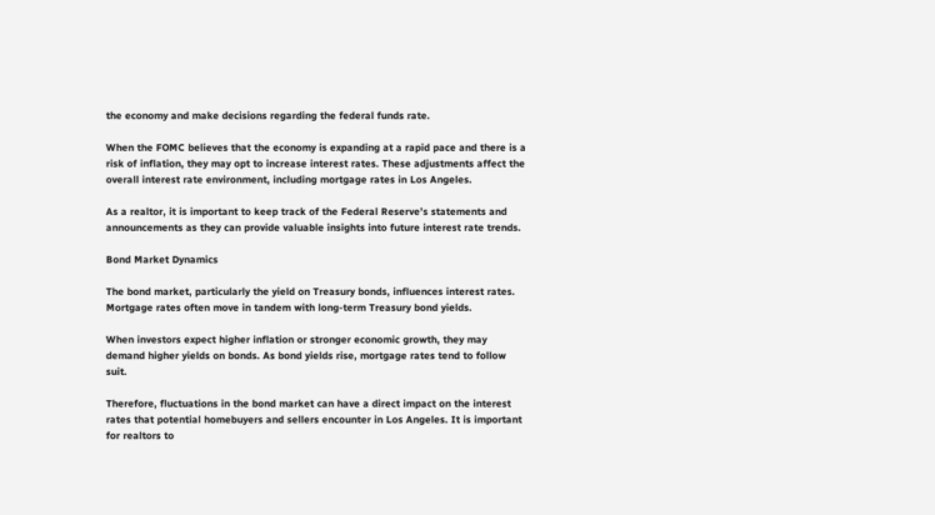the economy and make decisions regarding the federal funds rate.

When the FOMC believes that the economy is expanding at a rapid pace and there is a risk of inflation, they may opt to increase interest rates. These adjustments affect the overall interest rate environment, including mortgage rates in Los Angeles.

As a realtor, it is important to keep track of the Federal Reserve’s statements and announcements as they can provide valuable insights into future interest rate trends.

Bond Market Dynamics

The bond market, particularly the yield on Treasury bonds, influences interest rates. Mortgage rates often move in tandem with long-term Treasury bond yields.

When investors expect higher inflation or stronger economic growth, they may demand higher yields on bonds. As bond yields rise, mortgage rates tend to follow suit.

Therefore, fluctuations in the bond market can have a direct impact on the interest rates that potential homebuyers and sellers encounter in Los Angeles. It is important for realtors to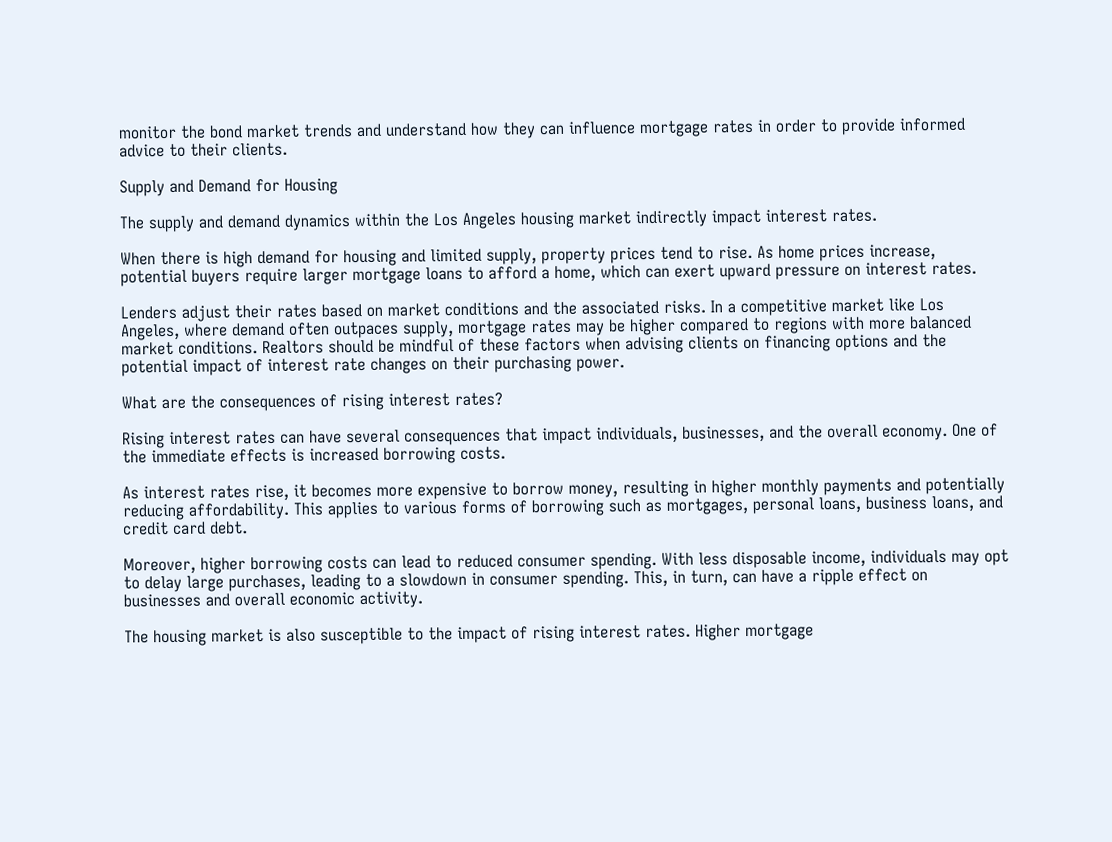monitor the bond market trends and understand how they can influence mortgage rates in order to provide informed advice to their clients.

Supply and Demand for Housing

The supply and demand dynamics within the Los Angeles housing market indirectly impact interest rates.

When there is high demand for housing and limited supply, property prices tend to rise. As home prices increase, potential buyers require larger mortgage loans to afford a home, which can exert upward pressure on interest rates.

Lenders adjust their rates based on market conditions and the associated risks. In a competitive market like Los Angeles, where demand often outpaces supply, mortgage rates may be higher compared to regions with more balanced market conditions. Realtors should be mindful of these factors when advising clients on financing options and the potential impact of interest rate changes on their purchasing power.

What are the consequences of rising interest rates?

Rising interest rates can have several consequences that impact individuals, businesses, and the overall economy. One of the immediate effects is increased borrowing costs.

As interest rates rise, it becomes more expensive to borrow money, resulting in higher monthly payments and potentially reducing affordability. This applies to various forms of borrowing such as mortgages, personal loans, business loans, and credit card debt.

Moreover, higher borrowing costs can lead to reduced consumer spending. With less disposable income, individuals may opt to delay large purchases, leading to a slowdown in consumer spending. This, in turn, can have a ripple effect on businesses and overall economic activity.

The housing market is also susceptible to the impact of rising interest rates. Higher mortgage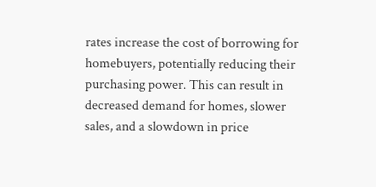rates increase the cost of borrowing for homebuyers, potentially reducing their purchasing power. This can result in decreased demand for homes, slower sales, and a slowdown in price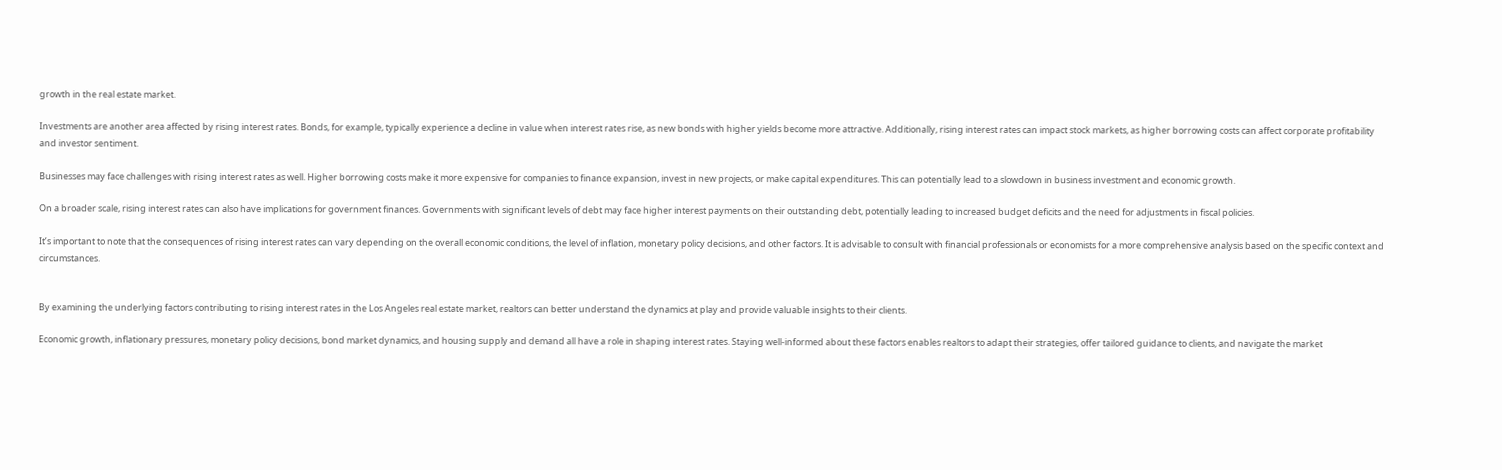growth in the real estate market.

Investments are another area affected by rising interest rates. Bonds, for example, typically experience a decline in value when interest rates rise, as new bonds with higher yields become more attractive. Additionally, rising interest rates can impact stock markets, as higher borrowing costs can affect corporate profitability and investor sentiment.

Businesses may face challenges with rising interest rates as well. Higher borrowing costs make it more expensive for companies to finance expansion, invest in new projects, or make capital expenditures. This can potentially lead to a slowdown in business investment and economic growth.

On a broader scale, rising interest rates can also have implications for government finances. Governments with significant levels of debt may face higher interest payments on their outstanding debt, potentially leading to increased budget deficits and the need for adjustments in fiscal policies.

It’s important to note that the consequences of rising interest rates can vary depending on the overall economic conditions, the level of inflation, monetary policy decisions, and other factors. It is advisable to consult with financial professionals or economists for a more comprehensive analysis based on the specific context and circumstances.


By examining the underlying factors contributing to rising interest rates in the Los Angeles real estate market, realtors can better understand the dynamics at play and provide valuable insights to their clients.

Economic growth, inflationary pressures, monetary policy decisions, bond market dynamics, and housing supply and demand all have a role in shaping interest rates. Staying well-informed about these factors enables realtors to adapt their strategies, offer tailored guidance to clients, and navigate the market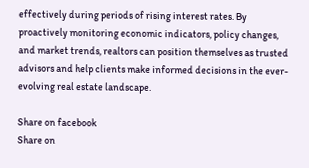effectively during periods of rising interest rates. By proactively monitoring economic indicators, policy changes, and market trends, realtors can position themselves as trusted advisors and help clients make informed decisions in the ever-evolving real estate landscape.

Share on facebook
Share on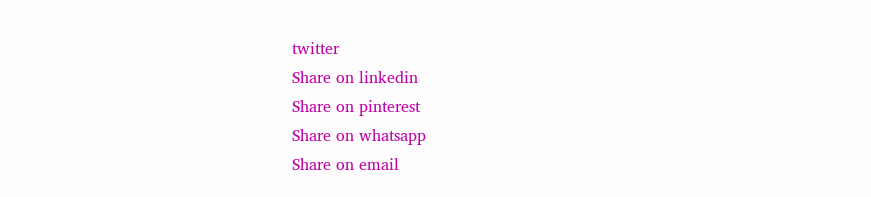twitter
Share on linkedin
Share on pinterest
Share on whatsapp
Share on email